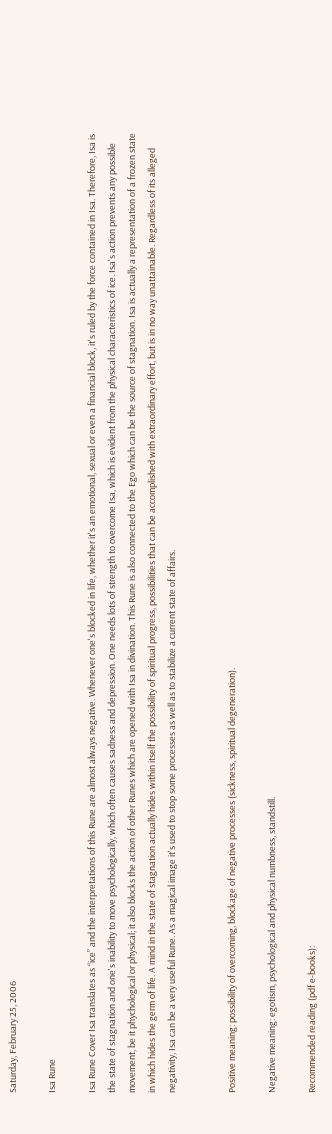Saturday, February 25, 2006

Isa Rune

Isa Rune Cover Isa translates as “ice” and the interpretations of this Rune are almost always negative. Whenever one's blocked in life, whether it's an emotional, sexual or even a financial block, it's ruled by the force contained in Isa. Therefore, Isa is the state of stagnation and one's inability to move psychologically, which often causes sadness and depression. One needs lots of strength to overcome Isa, which is evident from the physical characteristics of ice. Isa's action prevents any possible movement, be it phychological or physical; it also blocks the action of other Runes which are opened with Isa in divination. This Rune is also connected to the Ego which can be the source of stagnation. Isa is actually a representation of a frozen state in which hides the germ of life. A mind in the state of stagnation actually hides within itself the possibility of spiritual progress, possibilities that can be accomplished with extraordinary effort, but is in no way unattainable. Regardless of its alleged negativity, Isa can be a very useful Rune. As a magical image it's used to stop some processes as well as to stabilize a current state of affairs.


Positive meaning: possibility of overcoming, blockage of negative processes (sickness, spiritual degeneration).

Negative meaning: egotism, psychological and physical numbness, standstill.

Recommended reading (pdf e-books):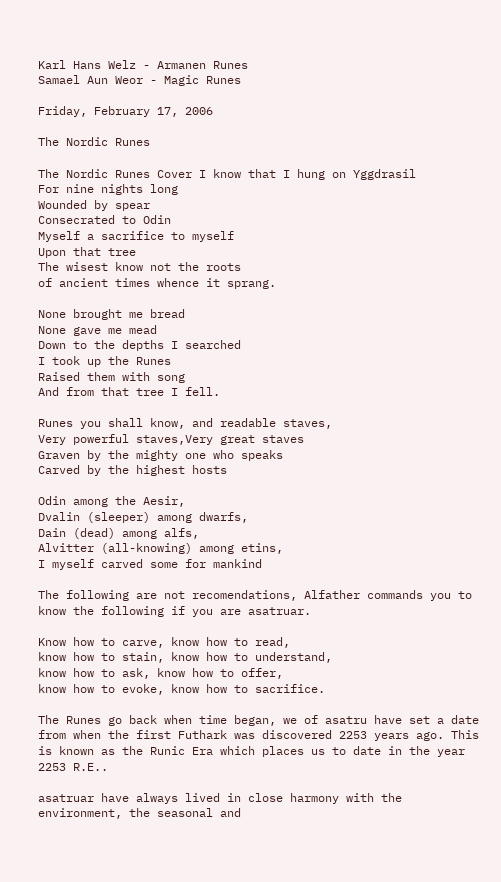Karl Hans Welz - Armanen Runes
Samael Aun Weor - Magic Runes

Friday, February 17, 2006

The Nordic Runes

The Nordic Runes Cover I know that I hung on Yggdrasil
For nine nights long
Wounded by spear
Consecrated to Odin
Myself a sacrifice to myself
Upon that tree
The wisest know not the roots
of ancient times whence it sprang.

None brought me bread
None gave me mead
Down to the depths I searched
I took up the Runes
Raised them with song
And from that tree I fell.

Runes you shall know, and readable staves,
Very powerful staves,Very great staves
Graven by the mighty one who speaks
Carved by the highest hosts

Odin among the Aesir,
Dvalin (sleeper) among dwarfs,
Dain (dead) among alfs,
Alvitter (all-knowing) among etins,
I myself carved some for mankind

The following are not recomendations, Alfather commands you to know the following if you are asatruar.

Know how to carve, know how to read,
know how to stain, know how to understand,
know how to ask, know how to offer,
know how to evoke, know how to sacrifice.

The Runes go back when time began, we of asatru have set a date from when the first Futhark was discovered 2253 years ago. This is known as the Runic Era which places us to date in the year 2253 R.E..

asatruar have always lived in close harmony with the environment, the seasonal and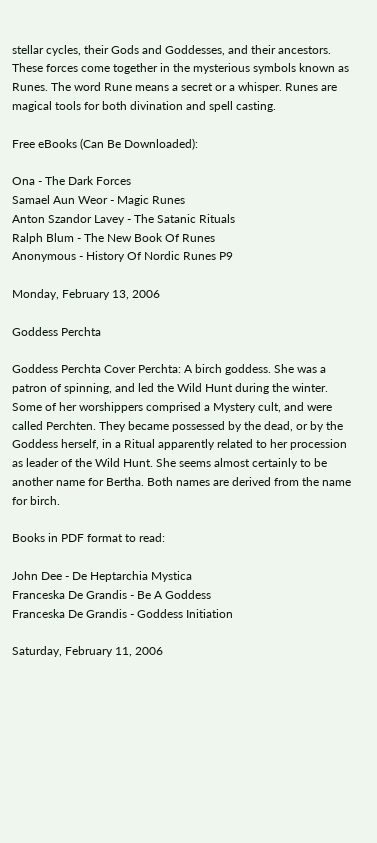stellar cycles, their Gods and Goddesses, and their ancestors. These forces come together in the mysterious symbols known as Runes. The word Rune means a secret or a whisper. Runes are magical tools for both divination and spell casting.

Free eBooks (Can Be Downloaded):

Ona - The Dark Forces
Samael Aun Weor - Magic Runes
Anton Szandor Lavey - The Satanic Rituals
Ralph Blum - The New Book Of Runes
Anonymous - History Of Nordic Runes P9

Monday, February 13, 2006

Goddess Perchta

Goddess Perchta Cover Perchta: A birch goddess. She was a patron of spinning, and led the Wild Hunt during the winter. Some of her worshippers comprised a Mystery cult, and were called Perchten. They became possessed by the dead, or by the Goddess herself, in a Ritual apparently related to her procession as leader of the Wild Hunt. She seems almost certainly to be another name for Bertha. Both names are derived from the name for birch.

Books in PDF format to read:

John Dee - De Heptarchia Mystica
Franceska De Grandis - Be A Goddess
Franceska De Grandis - Goddess Initiation

Saturday, February 11, 2006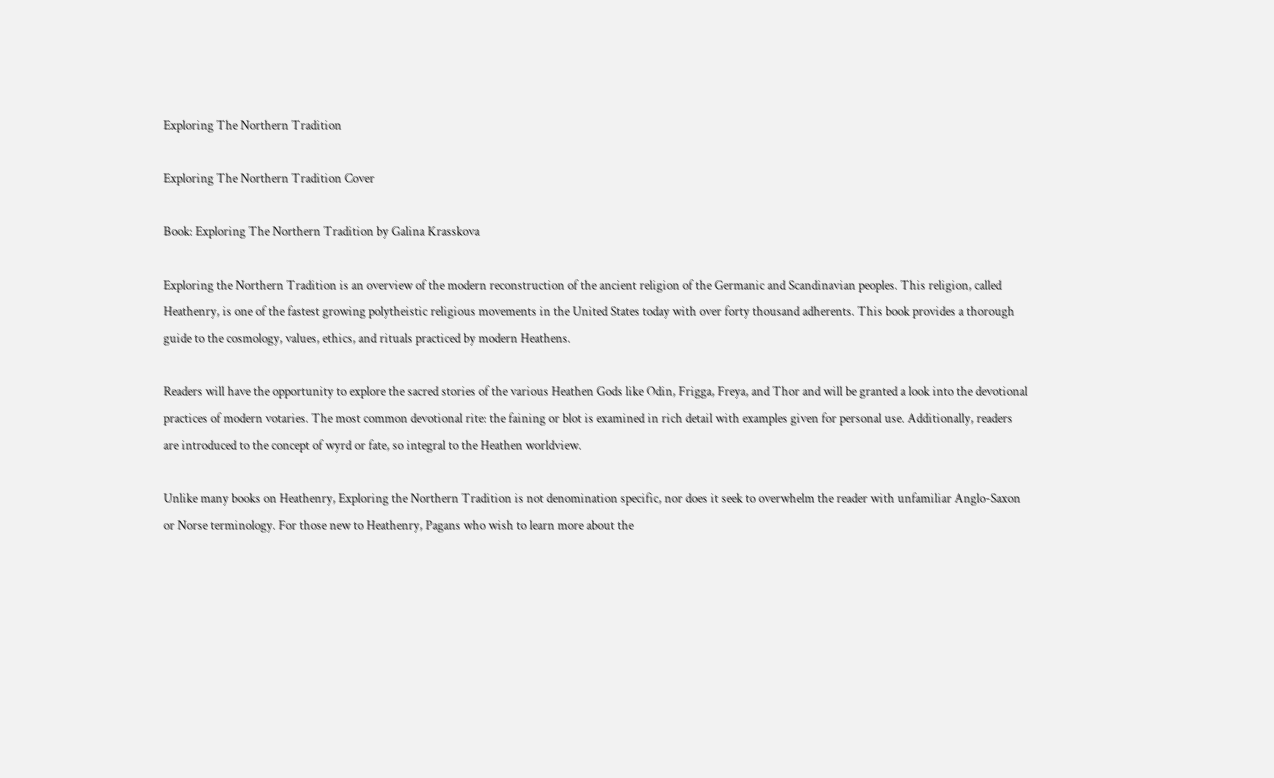Exploring The Northern Tradition

Exploring The Northern Tradition Cover

Book: Exploring The Northern Tradition by Galina Krasskova

Exploring the Northern Tradition is an overview of the modern reconstruction of the ancient religion of the Germanic and Scandinavian peoples. This religion, called Heathenry, is one of the fastest growing polytheistic religious movements in the United States today with over forty thousand adherents. This book provides a thorough guide to the cosmology, values, ethics, and rituals practiced by modern Heathens.

Readers will have the opportunity to explore the sacred stories of the various Heathen Gods like Odin, Frigga, Freya, and Thor and will be granted a look into the devotional practices of modern votaries. The most common devotional rite: the faining or blot is examined in rich detail with examples given for personal use. Additionally, readers are introduced to the concept of wyrd or fate, so integral to the Heathen worldview.

Unlike many books on Heathenry, Exploring the Northern Tradition is not denomination specific, nor does it seek to overwhelm the reader with unfamiliar Anglo-Saxon or Norse terminology. For those new to Heathenry, Pagans who wish to learn more about the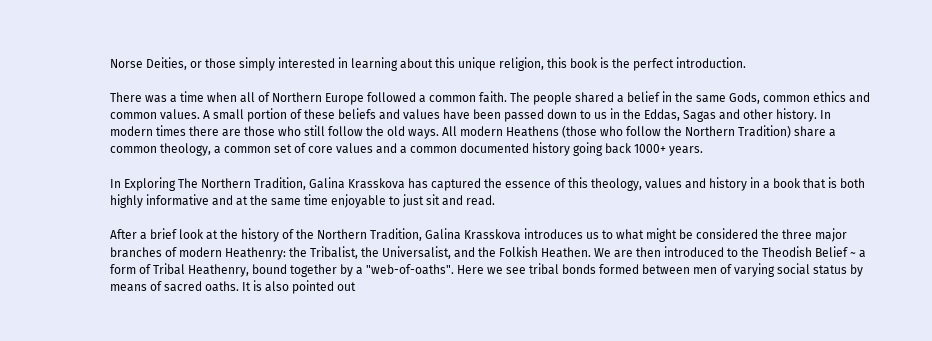Norse Deities, or those simply interested in learning about this unique religion, this book is the perfect introduction.

There was a time when all of Northern Europe followed a common faith. The people shared a belief in the same Gods, common ethics and common values. A small portion of these beliefs and values have been passed down to us in the Eddas, Sagas and other history. In modern times there are those who still follow the old ways. All modern Heathens (those who follow the Northern Tradition) share a common theology, a common set of core values and a common documented history going back 1000+ years.

In Exploring The Northern Tradition, Galina Krasskova has captured the essence of this theology, values and history in a book that is both highly informative and at the same time enjoyable to just sit and read.

After a brief look at the history of the Northern Tradition, Galina Krasskova introduces us to what might be considered the three major branches of modern Heathenry: the Tribalist, the Universalist, and the Folkish Heathen. We are then introduced to the Theodish Belief ~ a form of Tribal Heathenry, bound together by a "web-of-oaths". Here we see tribal bonds formed between men of varying social status by means of sacred oaths. It is also pointed out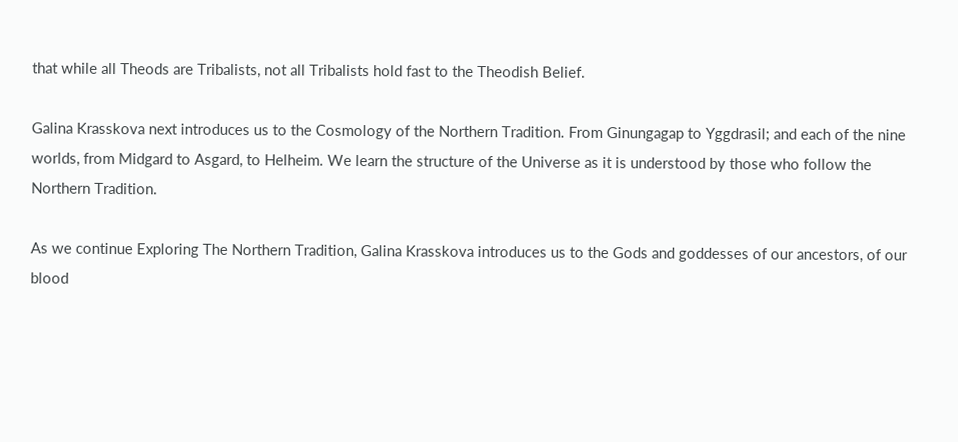that while all Theods are Tribalists, not all Tribalists hold fast to the Theodish Belief.

Galina Krasskova next introduces us to the Cosmology of the Northern Tradition. From Ginungagap to Yggdrasil; and each of the nine worlds, from Midgard to Asgard, to Helheim. We learn the structure of the Universe as it is understood by those who follow the Northern Tradition.

As we continue Exploring The Northern Tradition, Galina Krasskova introduces us to the Gods and goddesses of our ancestors, of our blood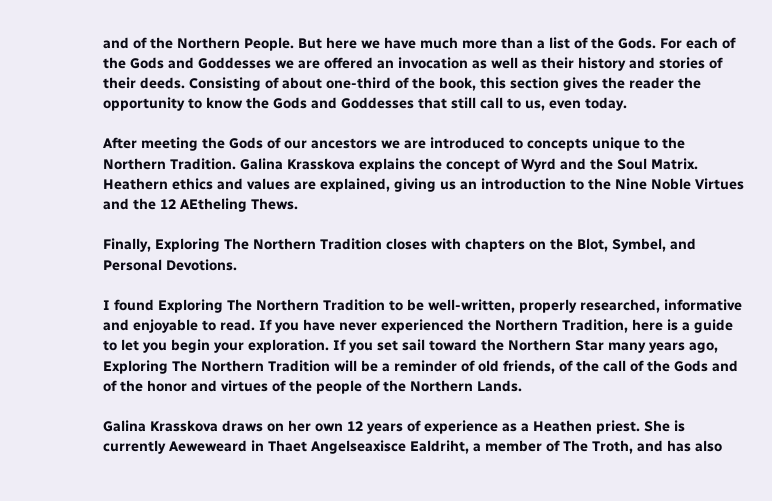and of the Northern People. But here we have much more than a list of the Gods. For each of the Gods and Goddesses we are offered an invocation as well as their history and stories of their deeds. Consisting of about one-third of the book, this section gives the reader the opportunity to know the Gods and Goddesses that still call to us, even today.

After meeting the Gods of our ancestors we are introduced to concepts unique to the Northern Tradition. Galina Krasskova explains the concept of Wyrd and the Soul Matrix. Heathern ethics and values are explained, giving us an introduction to the Nine Noble Virtues and the 12 AEtheling Thews.

Finally, Exploring The Northern Tradition closes with chapters on the Blot, Symbel, and Personal Devotions.

I found Exploring The Northern Tradition to be well-written, properly researched, informative and enjoyable to read. If you have never experienced the Northern Tradition, here is a guide to let you begin your exploration. If you set sail toward the Northern Star many years ago, Exploring The Northern Tradition will be a reminder of old friends, of the call of the Gods and of the honor and virtues of the people of the Northern Lands.

Galina Krasskova draws on her own 12 years of experience as a Heathen priest. She is currently Aeweweard in Thaet Angelseaxisce Ealdriht, a member of The Troth, and has also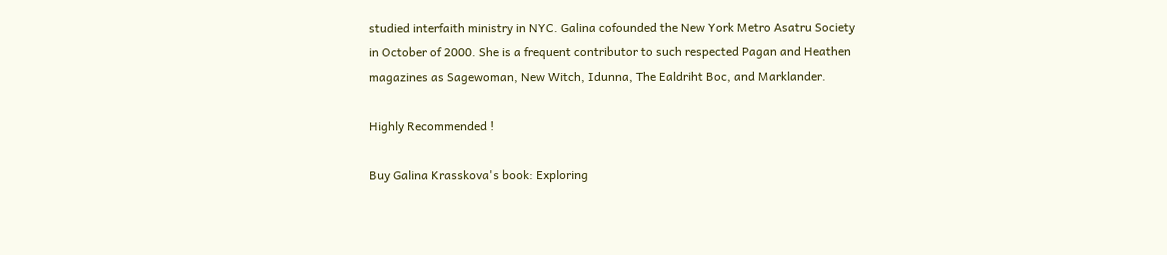studied interfaith ministry in NYC. Galina cofounded the New York Metro Asatru Society in October of 2000. She is a frequent contributor to such respected Pagan and Heathen magazines as Sagewoman, New Witch, Idunna, The Ealdriht Boc, and Marklander.

Highly Recommended !

Buy Galina Krasskova's book: Exploring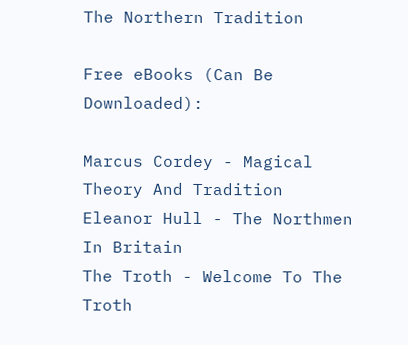The Northern Tradition

Free eBooks (Can Be Downloaded):

Marcus Cordey - Magical Theory And Tradition
Eleanor Hull - The Northmen In Britain
The Troth - Welcome To The Troth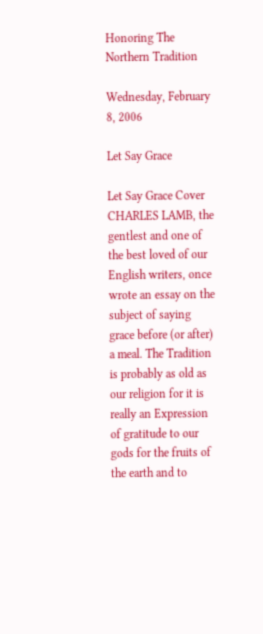Honoring The Northern Tradition

Wednesday, February 8, 2006

Let Say Grace

Let Say Grace Cover CHARLES LAMB, the gentlest and one of the best loved of our English writers, once wrote an essay on the subject of saying grace before (or after) a meal. The Tradition is probably as old as our religion for it is really an Expression of gratitude to our gods for the fruits of the earth and to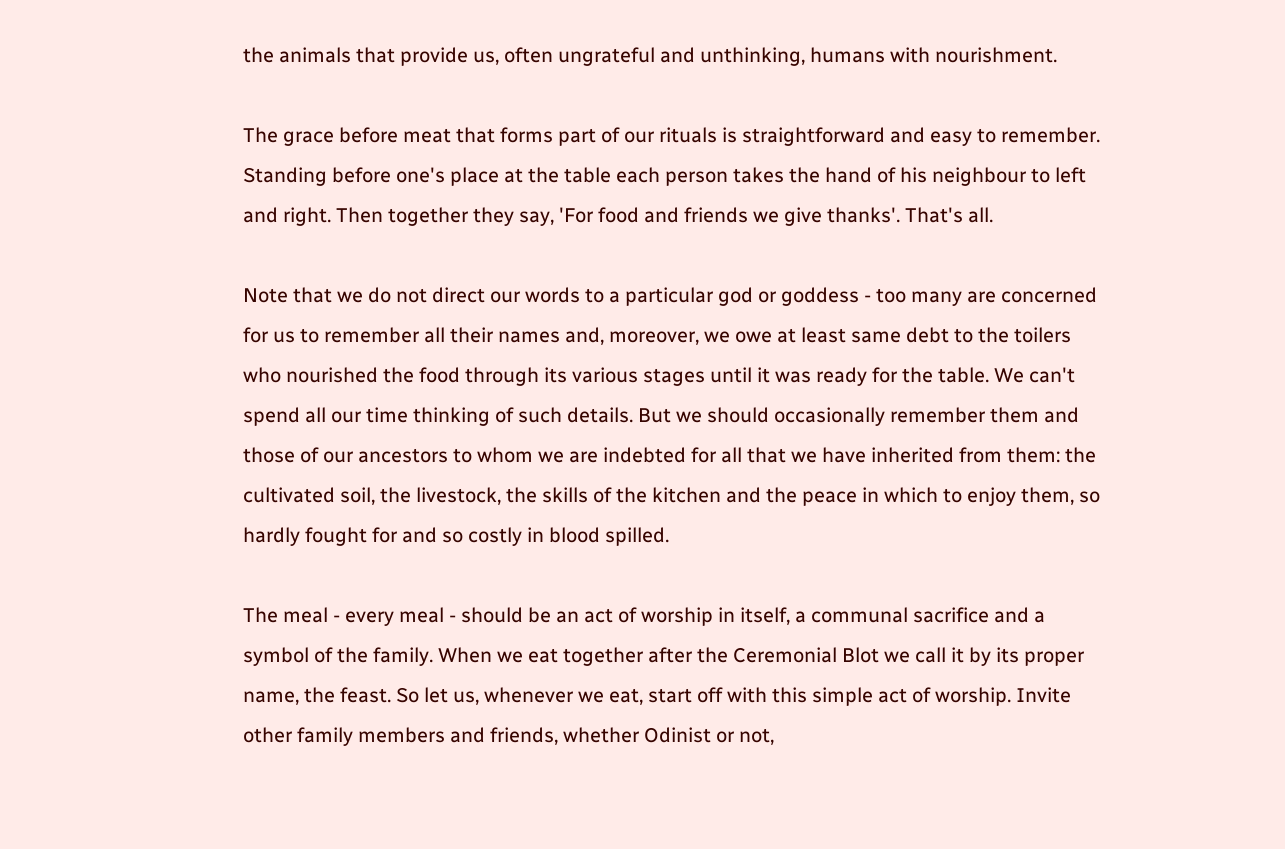the animals that provide us, often ungrateful and unthinking, humans with nourishment.

The grace before meat that forms part of our rituals is straightforward and easy to remember. Standing before one's place at the table each person takes the hand of his neighbour to left and right. Then together they say, 'For food and friends we give thanks'. That's all.

Note that we do not direct our words to a particular god or goddess - too many are concerned for us to remember all their names and, moreover, we owe at least same debt to the toilers who nourished the food through its various stages until it was ready for the table. We can't spend all our time thinking of such details. But we should occasionally remember them and those of our ancestors to whom we are indebted for all that we have inherited from them: the cultivated soil, the livestock, the skills of the kitchen and the peace in which to enjoy them, so hardly fought for and so costly in blood spilled.

The meal - every meal - should be an act of worship in itself, a communal sacrifice and a symbol of the family. When we eat together after the Ceremonial Blot we call it by its proper name, the feast. So let us, whenever we eat, start off with this simple act of worship. Invite other family members and friends, whether Odinist or not,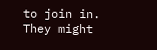to join in. They might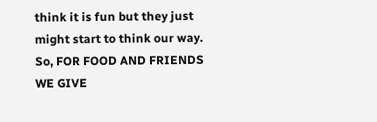think it is fun but they just might start to think our way. So, FOR FOOD AND FRIENDS WE GIVE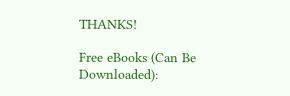THANKS!

Free eBooks (Can Be Downloaded):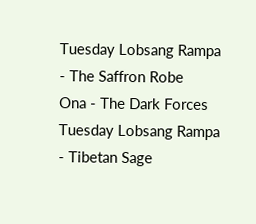Tuesday Lobsang Rampa - The Saffron Robe
Ona - The Dark Forces
Tuesday Lobsang Rampa - Tibetan Sage